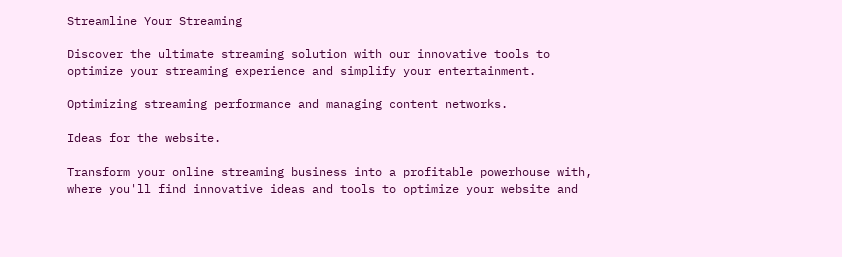Streamline Your Streaming

Discover the ultimate streaming solution with our innovative tools to optimize your streaming experience and simplify your entertainment.

Optimizing streaming performance and managing content networks.

Ideas for the website.

Transform your online streaming business into a profitable powerhouse with, where you'll find innovative ideas and tools to optimize your website and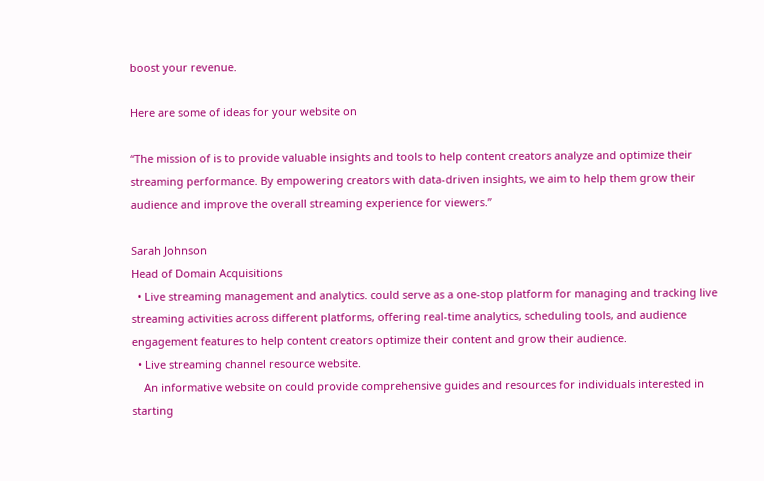boost your revenue.

Here are some of ideas for your website on

“The mission of is to provide valuable insights and tools to help content creators analyze and optimize their streaming performance. By empowering creators with data-driven insights, we aim to help them grow their audience and improve the overall streaming experience for viewers.”

Sarah Johnson
Head of Domain Acquisitions
  • Live streaming management and analytics. could serve as a one-stop platform for managing and tracking live streaming activities across different platforms, offering real-time analytics, scheduling tools, and audience engagement features to help content creators optimize their content and grow their audience.
  • Live streaming channel resource website.
    An informative website on could provide comprehensive guides and resources for individuals interested in starting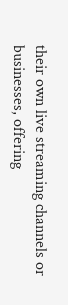their own live streaming channels or businesses, offering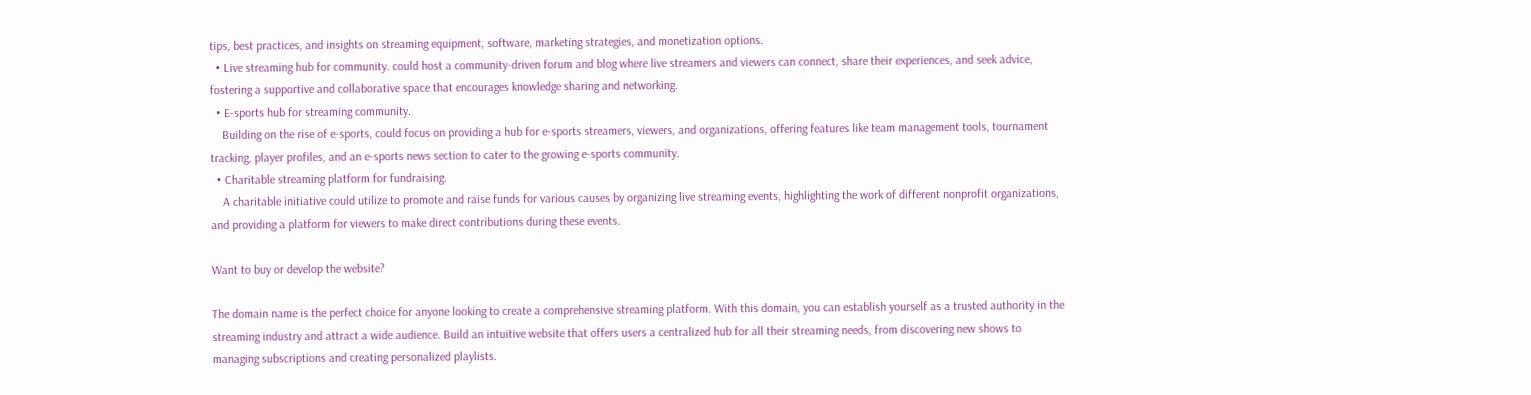tips, best practices, and insights on streaming equipment, software, marketing strategies, and monetization options.
  • Live streaming hub for community. could host a community-driven forum and blog where live streamers and viewers can connect, share their experiences, and seek advice, fostering a supportive and collaborative space that encourages knowledge sharing and networking.
  • E-sports hub for streaming community.
    Building on the rise of e-sports, could focus on providing a hub for e-sports streamers, viewers, and organizations, offering features like team management tools, tournament tracking, player profiles, and an e-sports news section to cater to the growing e-sports community.
  • Charitable streaming platform for fundraising.
    A charitable initiative could utilize to promote and raise funds for various causes by organizing live streaming events, highlighting the work of different nonprofit organizations, and providing a platform for viewers to make direct contributions during these events.

Want to buy or develop the website?

The domain name is the perfect choice for anyone looking to create a comprehensive streaming platform. With this domain, you can establish yourself as a trusted authority in the streaming industry and attract a wide audience. Build an intuitive website that offers users a centralized hub for all their streaming needs, from discovering new shows to managing subscriptions and creating personalized playlists.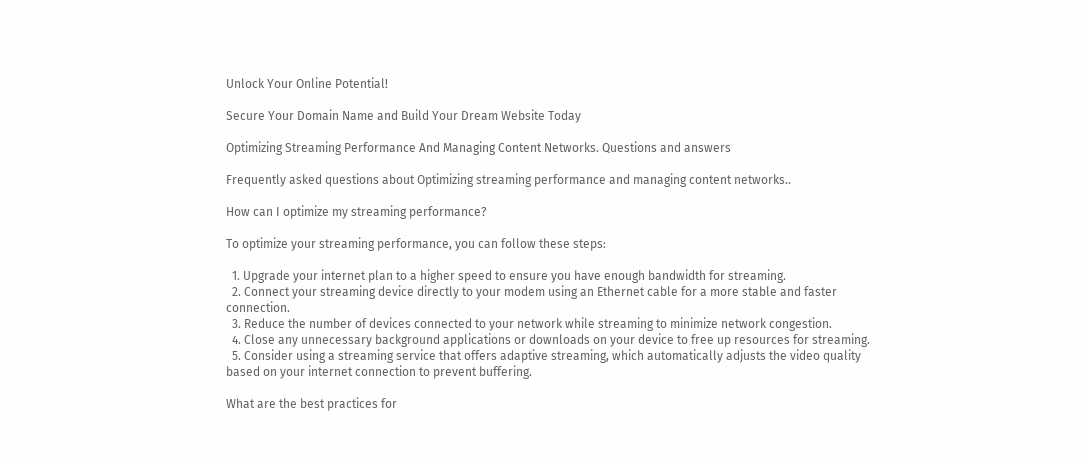Unlock Your Online Potential!

Secure Your Domain Name and Build Your Dream Website Today

Optimizing Streaming Performance And Managing Content Networks. Questions and answers

Frequently asked questions about Optimizing streaming performance and managing content networks..

How can I optimize my streaming performance?

To optimize your streaming performance, you can follow these steps:

  1. Upgrade your internet plan to a higher speed to ensure you have enough bandwidth for streaming.
  2. Connect your streaming device directly to your modem using an Ethernet cable for a more stable and faster connection.
  3. Reduce the number of devices connected to your network while streaming to minimize network congestion.
  4. Close any unnecessary background applications or downloads on your device to free up resources for streaming.
  5. Consider using a streaming service that offers adaptive streaming, which automatically adjusts the video quality based on your internet connection to prevent buffering.

What are the best practices for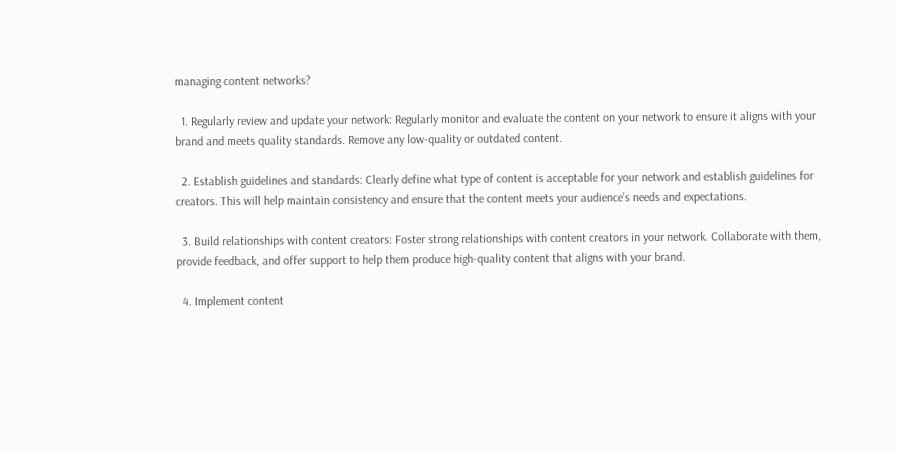managing content networks?

  1. Regularly review and update your network: Regularly monitor and evaluate the content on your network to ensure it aligns with your brand and meets quality standards. Remove any low-quality or outdated content.

  2. Establish guidelines and standards: Clearly define what type of content is acceptable for your network and establish guidelines for creators. This will help maintain consistency and ensure that the content meets your audience’s needs and expectations.

  3. Build relationships with content creators: Foster strong relationships with content creators in your network. Collaborate with them, provide feedback, and offer support to help them produce high-quality content that aligns with your brand.

  4. Implement content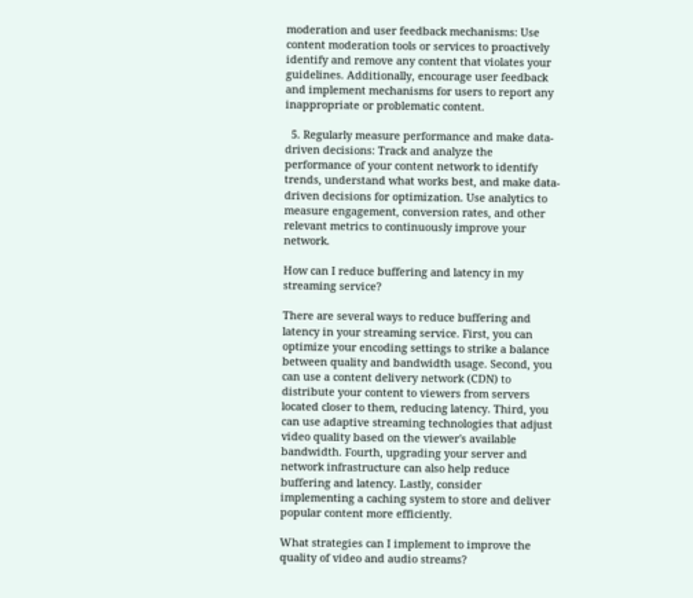moderation and user feedback mechanisms: Use content moderation tools or services to proactively identify and remove any content that violates your guidelines. Additionally, encourage user feedback and implement mechanisms for users to report any inappropriate or problematic content.

  5. Regularly measure performance and make data-driven decisions: Track and analyze the performance of your content network to identify trends, understand what works best, and make data-driven decisions for optimization. Use analytics to measure engagement, conversion rates, and other relevant metrics to continuously improve your network.

How can I reduce buffering and latency in my streaming service?

There are several ways to reduce buffering and latency in your streaming service. First, you can optimize your encoding settings to strike a balance between quality and bandwidth usage. Second, you can use a content delivery network (CDN) to distribute your content to viewers from servers located closer to them, reducing latency. Third, you can use adaptive streaming technologies that adjust video quality based on the viewer's available bandwidth. Fourth, upgrading your server and network infrastructure can also help reduce buffering and latency. Lastly, consider implementing a caching system to store and deliver popular content more efficiently.

What strategies can I implement to improve the quality of video and audio streams?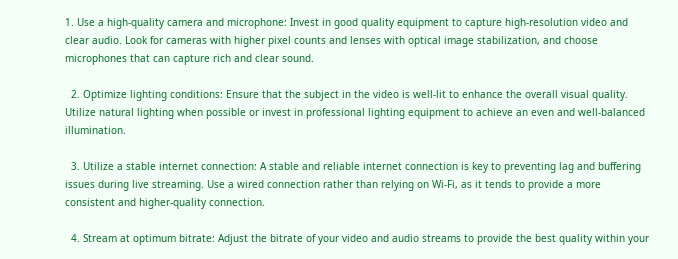1. Use a high-quality camera and microphone: Invest in good quality equipment to capture high-resolution video and clear audio. Look for cameras with higher pixel counts and lenses with optical image stabilization, and choose microphones that can capture rich and clear sound.

  2. Optimize lighting conditions: Ensure that the subject in the video is well-lit to enhance the overall visual quality. Utilize natural lighting when possible or invest in professional lighting equipment to achieve an even and well-balanced illumination.

  3. Utilize a stable internet connection: A stable and reliable internet connection is key to preventing lag and buffering issues during live streaming. Use a wired connection rather than relying on Wi-Fi, as it tends to provide a more consistent and higher-quality connection.

  4. Stream at optimum bitrate: Adjust the bitrate of your video and audio streams to provide the best quality within your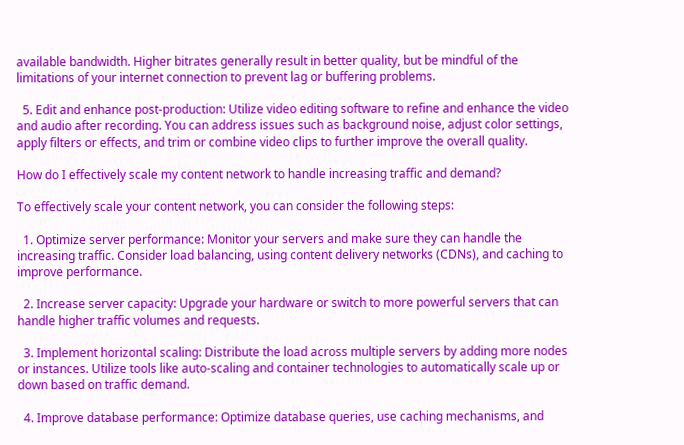available bandwidth. Higher bitrates generally result in better quality, but be mindful of the limitations of your internet connection to prevent lag or buffering problems.

  5. Edit and enhance post-production: Utilize video editing software to refine and enhance the video and audio after recording. You can address issues such as background noise, adjust color settings, apply filters or effects, and trim or combine video clips to further improve the overall quality.

How do I effectively scale my content network to handle increasing traffic and demand?

To effectively scale your content network, you can consider the following steps:

  1. Optimize server performance: Monitor your servers and make sure they can handle the increasing traffic. Consider load balancing, using content delivery networks (CDNs), and caching to improve performance.

  2. Increase server capacity: Upgrade your hardware or switch to more powerful servers that can handle higher traffic volumes and requests.

  3. Implement horizontal scaling: Distribute the load across multiple servers by adding more nodes or instances. Utilize tools like auto-scaling and container technologies to automatically scale up or down based on traffic demand.

  4. Improve database performance: Optimize database queries, use caching mechanisms, and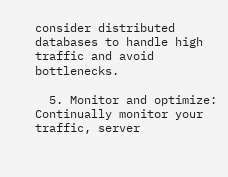consider distributed databases to handle high traffic and avoid bottlenecks.

  5. Monitor and optimize: Continually monitor your traffic, server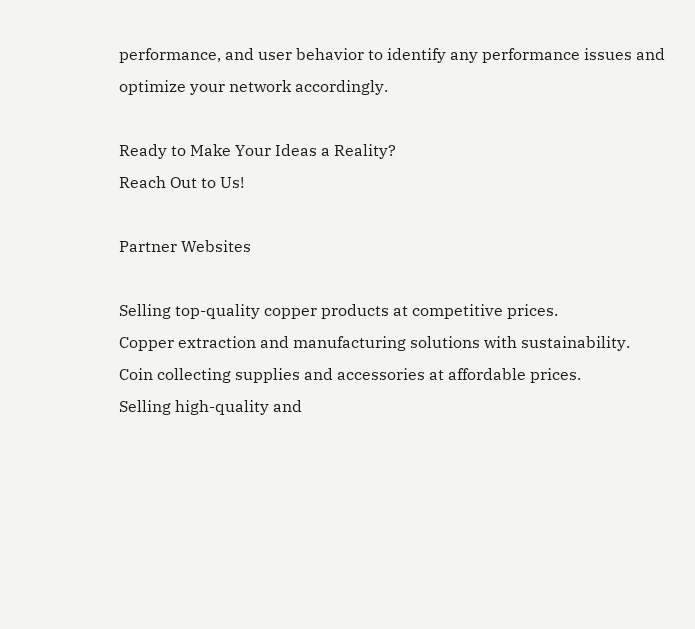performance, and user behavior to identify any performance issues and optimize your network accordingly.

Ready to Make Your Ideas a Reality?
Reach Out to Us!

Partner Websites

Selling top-quality copper products at competitive prices.
Copper extraction and manufacturing solutions with sustainability.
Coin collecting supplies and accessories at affordable prices.
Selling high-quality and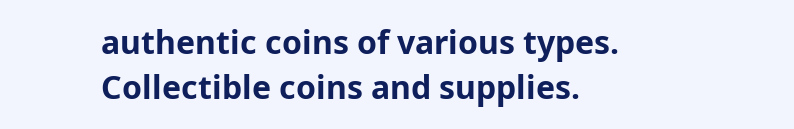authentic coins of various types.
Collectible coins and supplies.